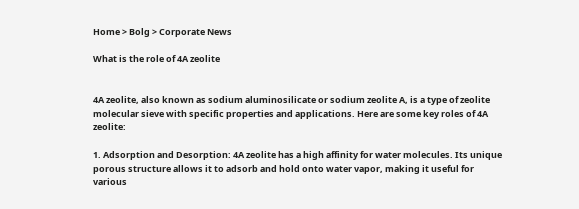Home > Bolg > Corporate News

What is the role of 4A zeolite


4A zeolite, also known as sodium aluminosilicate or sodium zeolite A, is a type of zeolite molecular sieve with specific properties and applications. Here are some key roles of 4A zeolite:

1. Adsorption and Desorption: 4A zeolite has a high affinity for water molecules. Its unique porous structure allows it to adsorb and hold onto water vapor, making it useful for various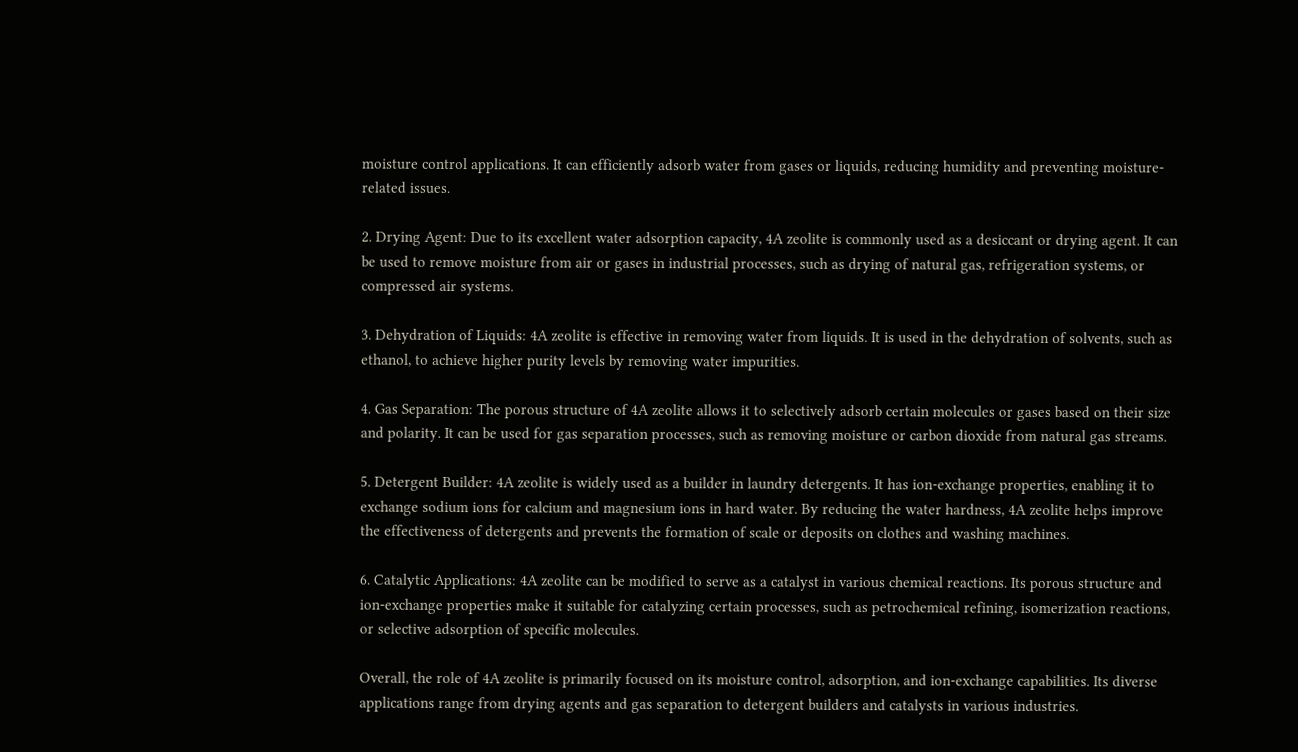moisture control applications. It can efficiently adsorb water from gases or liquids, reducing humidity and preventing moisture-related issues.

2. Drying Agent: Due to its excellent water adsorption capacity, 4A zeolite is commonly used as a desiccant or drying agent. It can be used to remove moisture from air or gases in industrial processes, such as drying of natural gas, refrigeration systems, or compressed air systems.

3. Dehydration of Liquids: 4A zeolite is effective in removing water from liquids. It is used in the dehydration of solvents, such as ethanol, to achieve higher purity levels by removing water impurities.

4. Gas Separation: The porous structure of 4A zeolite allows it to selectively adsorb certain molecules or gases based on their size and polarity. It can be used for gas separation processes, such as removing moisture or carbon dioxide from natural gas streams.

5. Detergent Builder: 4A zeolite is widely used as a builder in laundry detergents. It has ion-exchange properties, enabling it to exchange sodium ions for calcium and magnesium ions in hard water. By reducing the water hardness, 4A zeolite helps improve the effectiveness of detergents and prevents the formation of scale or deposits on clothes and washing machines.

6. Catalytic Applications: 4A zeolite can be modified to serve as a catalyst in various chemical reactions. Its porous structure and ion-exchange properties make it suitable for catalyzing certain processes, such as petrochemical refining, isomerization reactions, or selective adsorption of specific molecules.

Overall, the role of 4A zeolite is primarily focused on its moisture control, adsorption, and ion-exchange capabilities. Its diverse applications range from drying agents and gas separation to detergent builders and catalysts in various industries.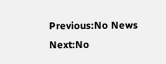Previous:No News
Next:No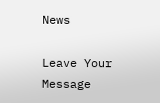News

Leave Your Message